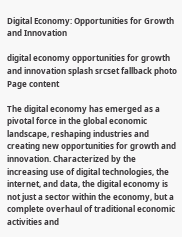Digital Economy: Opportunities for Growth and Innovation

digital economy opportunities for growth and innovation splash srcset fallback photo
Page content

The digital economy has emerged as a pivotal force in the global economic landscape, reshaping industries and creating new opportunities for growth and innovation. Characterized by the increasing use of digital technologies, the internet, and data, the digital economy is not just a sector within the economy, but a complete overhaul of traditional economic activities and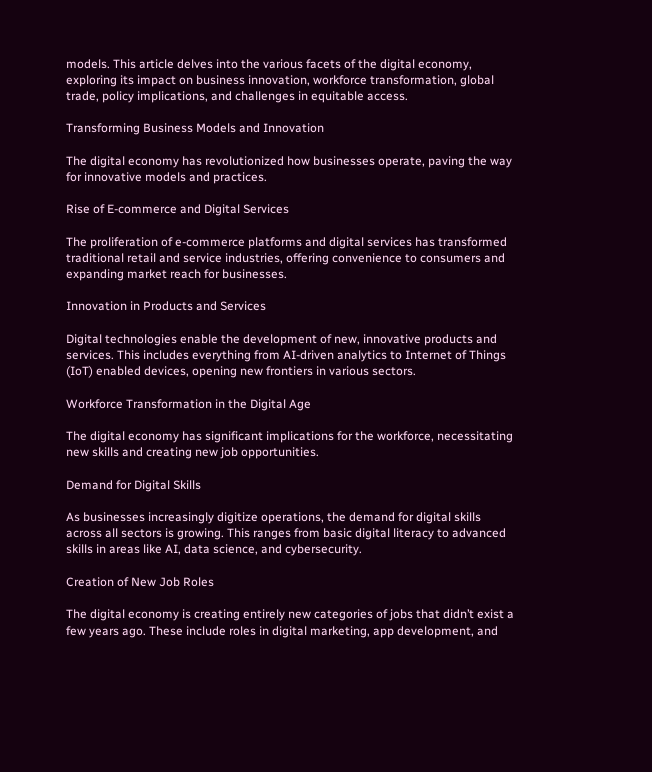models. This article delves into the various facets of the digital economy, exploring its impact on business innovation, workforce transformation, global trade, policy implications, and challenges in equitable access.

Transforming Business Models and Innovation

The digital economy has revolutionized how businesses operate, paving the way for innovative models and practices.

Rise of E-commerce and Digital Services

The proliferation of e-commerce platforms and digital services has transformed traditional retail and service industries, offering convenience to consumers and expanding market reach for businesses.

Innovation in Products and Services

Digital technologies enable the development of new, innovative products and services. This includes everything from AI-driven analytics to Internet of Things (IoT) enabled devices, opening new frontiers in various sectors.

Workforce Transformation in the Digital Age

The digital economy has significant implications for the workforce, necessitating new skills and creating new job opportunities.

Demand for Digital Skills

As businesses increasingly digitize operations, the demand for digital skills across all sectors is growing. This ranges from basic digital literacy to advanced skills in areas like AI, data science, and cybersecurity.

Creation of New Job Roles

The digital economy is creating entirely new categories of jobs that didn’t exist a few years ago. These include roles in digital marketing, app development, and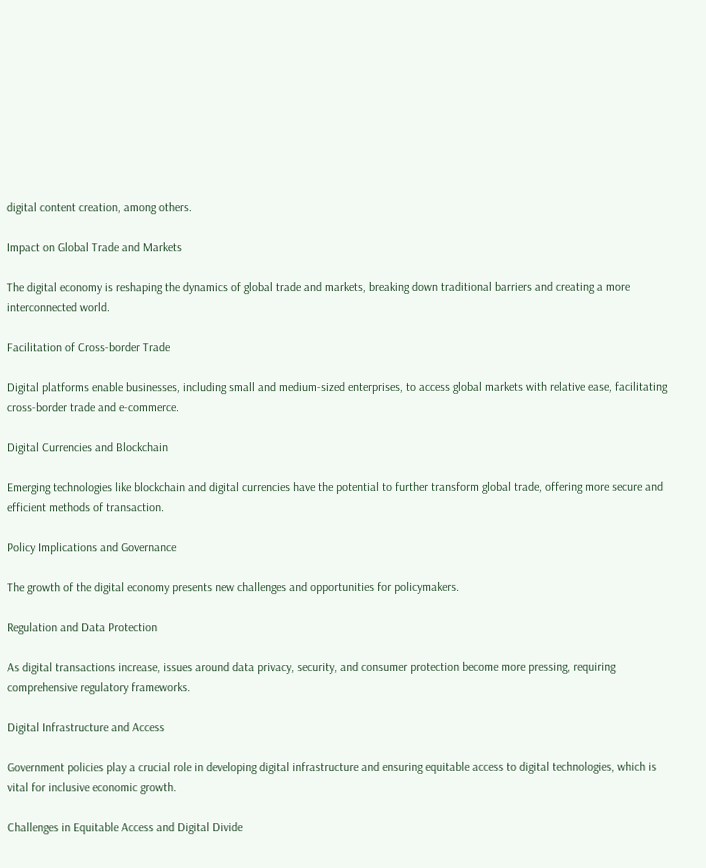digital content creation, among others.

Impact on Global Trade and Markets

The digital economy is reshaping the dynamics of global trade and markets, breaking down traditional barriers and creating a more interconnected world.

Facilitation of Cross-border Trade

Digital platforms enable businesses, including small and medium-sized enterprises, to access global markets with relative ease, facilitating cross-border trade and e-commerce.

Digital Currencies and Blockchain

Emerging technologies like blockchain and digital currencies have the potential to further transform global trade, offering more secure and efficient methods of transaction.

Policy Implications and Governance

The growth of the digital economy presents new challenges and opportunities for policymakers.

Regulation and Data Protection

As digital transactions increase, issues around data privacy, security, and consumer protection become more pressing, requiring comprehensive regulatory frameworks.

Digital Infrastructure and Access

Government policies play a crucial role in developing digital infrastructure and ensuring equitable access to digital technologies, which is vital for inclusive economic growth.

Challenges in Equitable Access and Digital Divide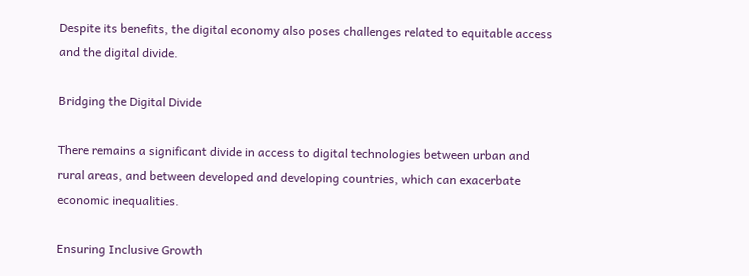Despite its benefits, the digital economy also poses challenges related to equitable access and the digital divide.

Bridging the Digital Divide

There remains a significant divide in access to digital technologies between urban and rural areas, and between developed and developing countries, which can exacerbate economic inequalities.

Ensuring Inclusive Growth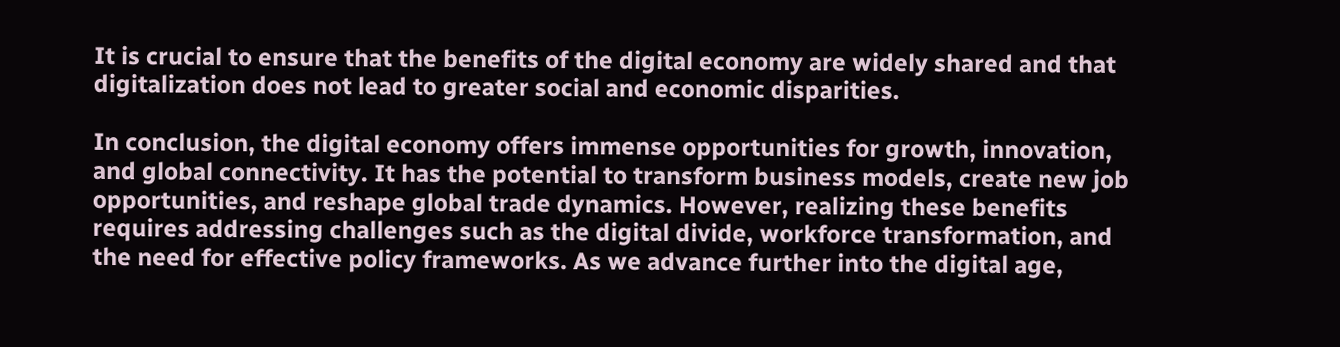It is crucial to ensure that the benefits of the digital economy are widely shared and that digitalization does not lead to greater social and economic disparities.

In conclusion, the digital economy offers immense opportunities for growth, innovation, and global connectivity. It has the potential to transform business models, create new job opportunities, and reshape global trade dynamics. However, realizing these benefits requires addressing challenges such as the digital divide, workforce transformation, and the need for effective policy frameworks. As we advance further into the digital age,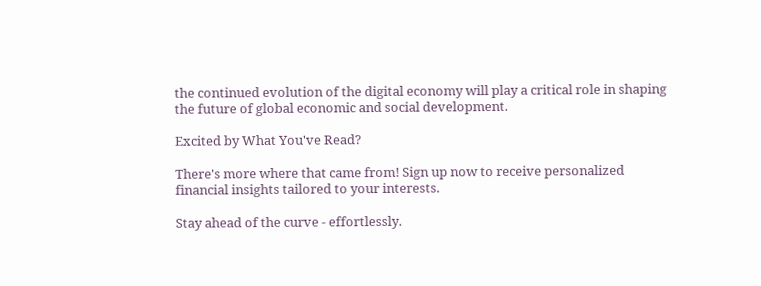the continued evolution of the digital economy will play a critical role in shaping the future of global economic and social development.

Excited by What You've Read?

There's more where that came from! Sign up now to receive personalized financial insights tailored to your interests.

Stay ahead of the curve - effortlessly.